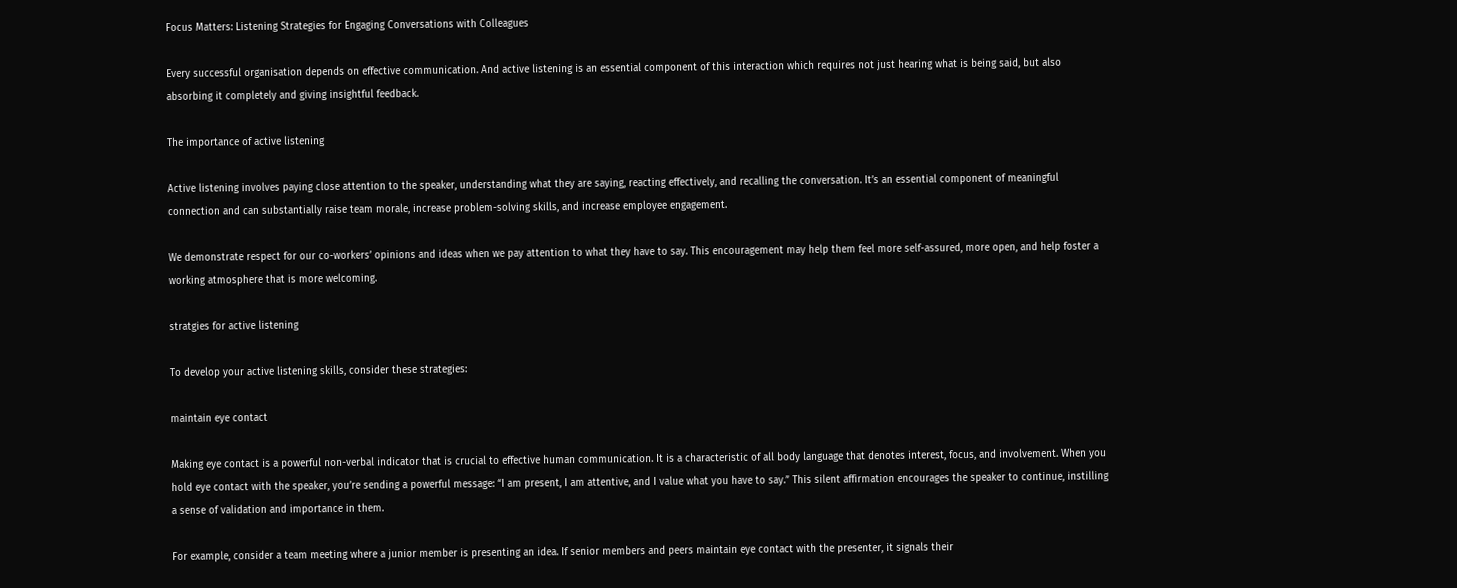Focus Matters: Listening Strategies for Engaging Conversations with Colleagues

Every successful organisation depends on effective communication. And active listening is an essential component of this interaction which requires not just hearing what is being said, but also absorbing it completely and giving insightful feedback.

The importance of active listening

Active listening involves paying close attention to the speaker, understanding what they are saying, reacting effectively, and recalling the conversation. It’s an essential component of meaningful connection and can substantially raise team morale, increase problem-solving skills, and increase employee engagement.

We demonstrate respect for our co-workers’ opinions and ideas when we pay attention to what they have to say. This encouragement may help them feel more self-assured, more open, and help foster a working atmosphere that is more welcoming.

stratgies for active listening

To develop your active listening skills, consider these strategies:

maintain eye contact

Making eye contact is a powerful non-verbal indicator that is crucial to effective human communication. It is a characteristic of all body language that denotes interest, focus, and involvement. When you hold eye contact with the speaker, you’re sending a powerful message: “I am present, I am attentive, and I value what you have to say.” This silent affirmation encourages the speaker to continue, instilling a sense of validation and importance in them.

For example, consider a team meeting where a junior member is presenting an idea. If senior members and peers maintain eye contact with the presenter, it signals their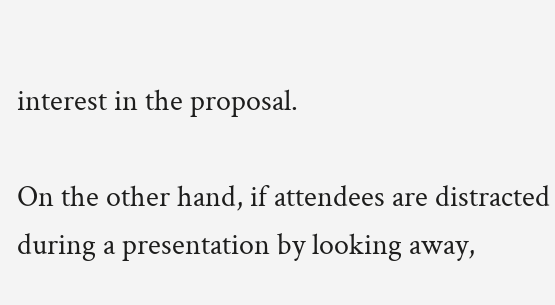interest in the proposal.

On the other hand, if attendees are distracted during a presentation by looking away,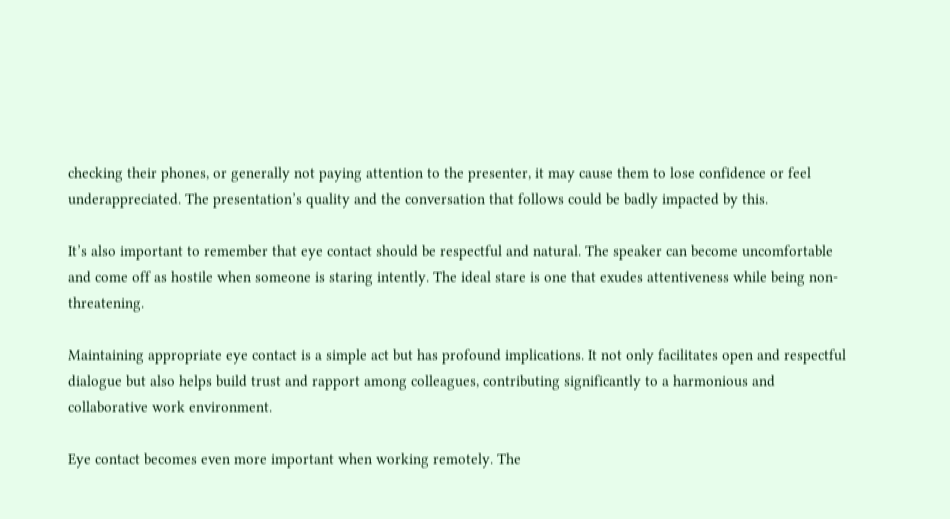checking their phones, or generally not paying attention to the presenter, it may cause them to lose confidence or feel underappreciated. The presentation’s quality and the conversation that follows could be badly impacted by this.

It’s also important to remember that eye contact should be respectful and natural. The speaker can become uncomfortable and come off as hostile when someone is staring intently. The ideal stare is one that exudes attentiveness while being non-threatening.

Maintaining appropriate eye contact is a simple act but has profound implications. It not only facilitates open and respectful dialogue but also helps build trust and rapport among colleagues, contributing significantly to a harmonious and collaborative work environment.

Eye contact becomes even more important when working remotely. The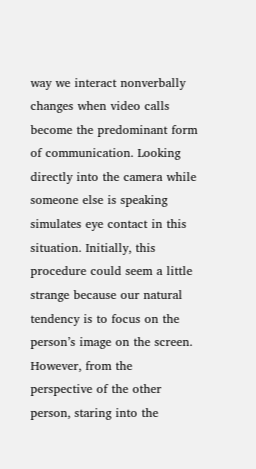way we interact nonverbally changes when video calls become the predominant form of communication. Looking directly into the camera while someone else is speaking simulates eye contact in this situation. Initially, this procedure could seem a little strange because our natural tendency is to focus on the person’s image on the screen. However, from the perspective of the other person, staring into the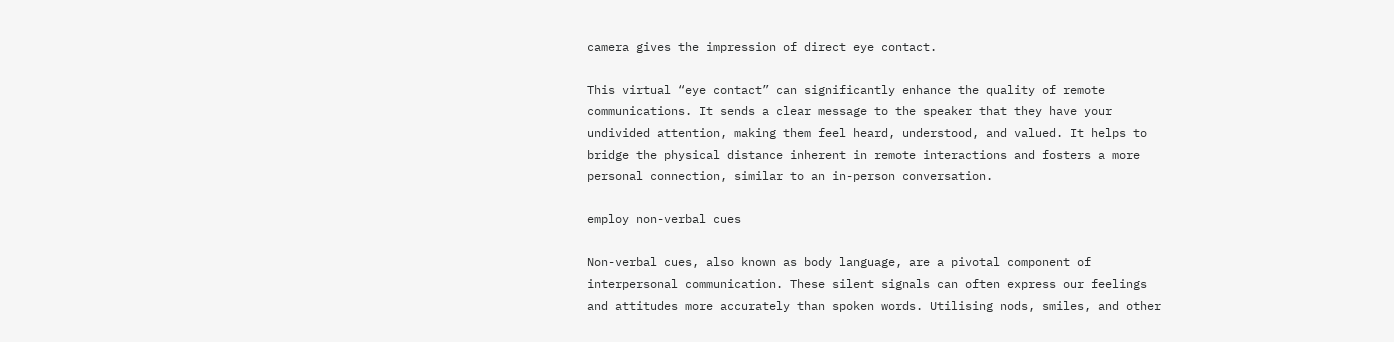camera gives the impression of direct eye contact.

This virtual “eye contact” can significantly enhance the quality of remote communications. It sends a clear message to the speaker that they have your undivided attention, making them feel heard, understood, and valued. It helps to bridge the physical distance inherent in remote interactions and fosters a more personal connection, similar to an in-person conversation.

employ non-verbal cues

Non-verbal cues, also known as body language, are a pivotal component of interpersonal communication. These silent signals can often express our feelings and attitudes more accurately than spoken words. Utilising nods, smiles, and other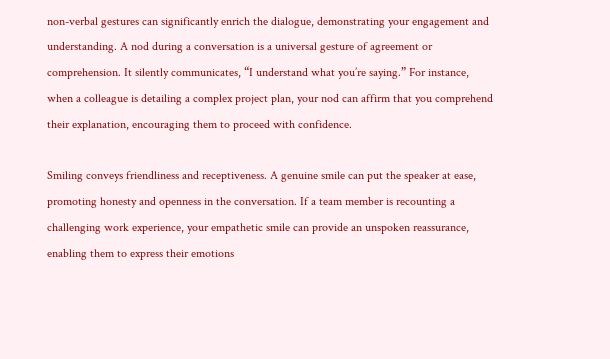non-verbal gestures can significantly enrich the dialogue, demonstrating your engagement and understanding. A nod during a conversation is a universal gesture of agreement or comprehension. It silently communicates, “I understand what you’re saying.” For instance, when a colleague is detailing a complex project plan, your nod can affirm that you comprehend their explanation, encouraging them to proceed with confidence.

Smiling conveys friendliness and receptiveness. A genuine smile can put the speaker at ease, promoting honesty and openness in the conversation. If a team member is recounting a challenging work experience, your empathetic smile can provide an unspoken reassurance, enabling them to express their emotions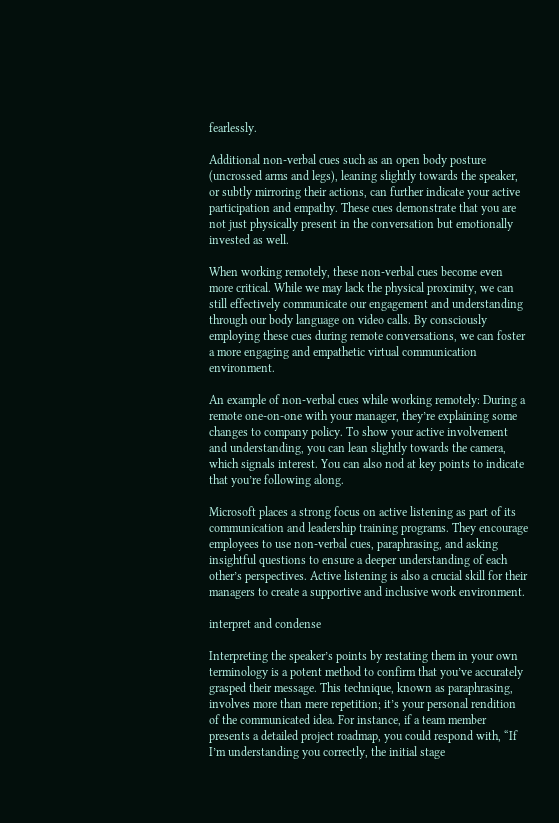fearlessly.

Additional non-verbal cues such as an open body posture (uncrossed arms and legs), leaning slightly towards the speaker, or subtly mirroring their actions, can further indicate your active participation and empathy. These cues demonstrate that you are not just physically present in the conversation but emotionally invested as well.

When working remotely, these non-verbal cues become even more critical. While we may lack the physical proximity, we can still effectively communicate our engagement and understanding through our body language on video calls. By consciously employing these cues during remote conversations, we can foster a more engaging and empathetic virtual communication environment.

An example of non-verbal cues while working remotely: During a remote one-on-one with your manager, they’re explaining some changes to company policy. To show your active involvement and understanding, you can lean slightly towards the camera, which signals interest. You can also nod at key points to indicate that you’re following along.

Microsoft places a strong focus on active listening as part of its communication and leadership training programs. They encourage employees to use non-verbal cues, paraphrasing, and asking insightful questions to ensure a deeper understanding of each other’s perspectives. Active listening is also a crucial skill for their managers to create a supportive and inclusive work environment.

interpret and condense

Interpreting the speaker’s points by restating them in your own terminology is a potent method to confirm that you’ve accurately grasped their message. This technique, known as paraphrasing, involves more than mere repetition; it’s your personal rendition of the communicated idea. For instance, if a team member presents a detailed project roadmap, you could respond with, “If I’m understanding you correctly, the initial stage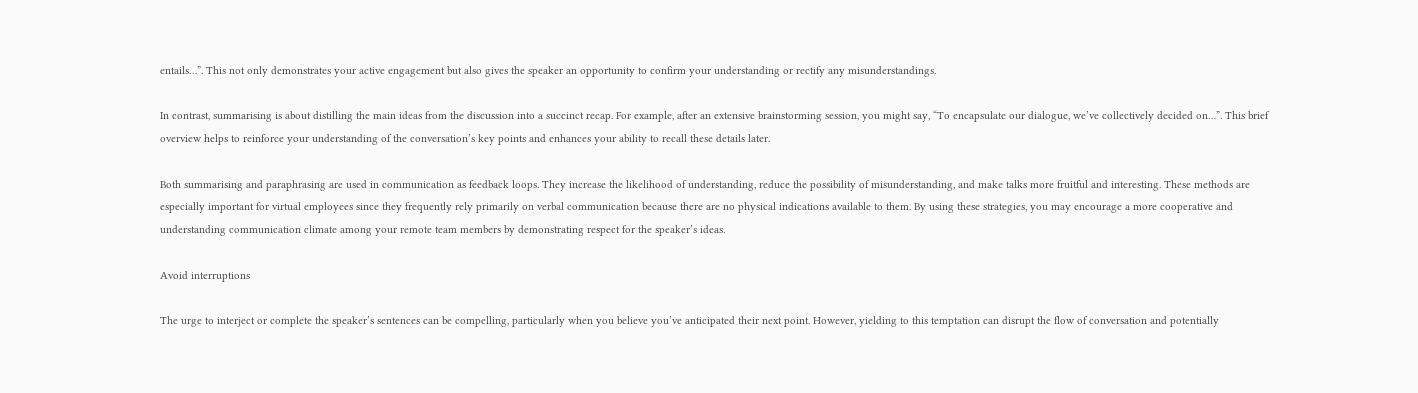entails…”. This not only demonstrates your active engagement but also gives the speaker an opportunity to confirm your understanding or rectify any misunderstandings.

In contrast, summarising is about distilling the main ideas from the discussion into a succinct recap. For example, after an extensive brainstorming session, you might say, “To encapsulate our dialogue, we’ve collectively decided on…”. This brief overview helps to reinforce your understanding of the conversation’s key points and enhances your ability to recall these details later.

Both summarising and paraphrasing are used in communication as feedback loops. They increase the likelihood of understanding, reduce the possibility of misunderstanding, and make talks more fruitful and interesting. These methods are especially important for virtual employees since they frequently rely primarily on verbal communication because there are no physical indications available to them. By using these strategies, you may encourage a more cooperative and understanding communication climate among your remote team members by demonstrating respect for the speaker’s ideas.

Avoid interruptions

The urge to interject or complete the speaker’s sentences can be compelling, particularly when you believe you’ve anticipated their next point. However, yielding to this temptation can disrupt the flow of conversation and potentially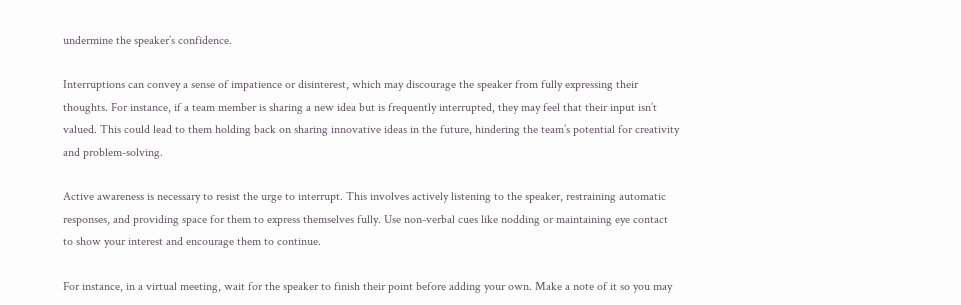undermine the speaker’s confidence.

Interruptions can convey a sense of impatience or disinterest, which may discourage the speaker from fully expressing their thoughts. For instance, if a team member is sharing a new idea but is frequently interrupted, they may feel that their input isn’t valued. This could lead to them holding back on sharing innovative ideas in the future, hindering the team’s potential for creativity and problem-solving.

Active awareness is necessary to resist the urge to interrupt. This involves actively listening to the speaker, restraining automatic responses, and providing space for them to express themselves fully. Use non-verbal cues like nodding or maintaining eye contact to show your interest and encourage them to continue.

For instance, in a virtual meeting, wait for the speaker to finish their point before adding your own. Make a note of it so you may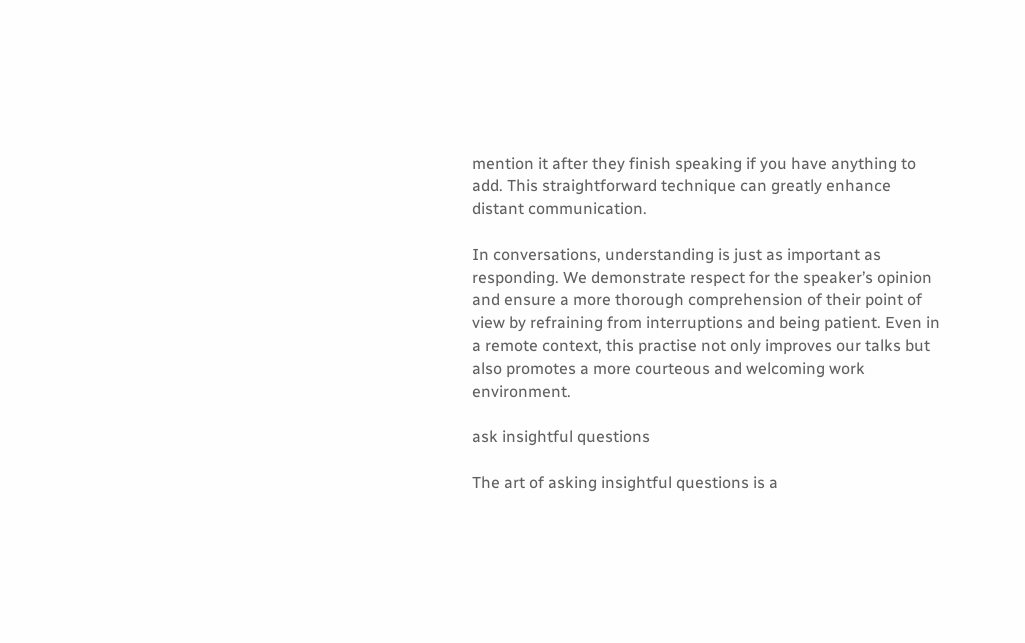mention it after they finish speaking if you have anything to add. This straightforward technique can greatly enhance distant communication.

In conversations, understanding is just as important as responding. We demonstrate respect for the speaker’s opinion and ensure a more thorough comprehension of their point of view by refraining from interruptions and being patient. Even in a remote context, this practise not only improves our talks but also promotes a more courteous and welcoming work environment.

ask insightful questions

The art of asking insightful questions is a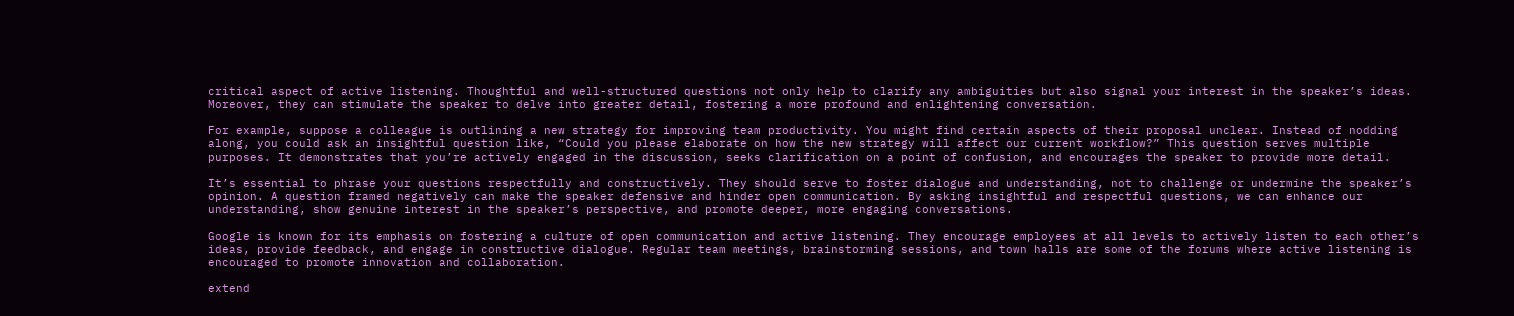critical aspect of active listening. Thoughtful and well-structured questions not only help to clarify any ambiguities but also signal your interest in the speaker’s ideas. Moreover, they can stimulate the speaker to delve into greater detail, fostering a more profound and enlightening conversation.

For example, suppose a colleague is outlining a new strategy for improving team productivity. You might find certain aspects of their proposal unclear. Instead of nodding along, you could ask an insightful question like, “Could you please elaborate on how the new strategy will affect our current workflow?” This question serves multiple purposes. It demonstrates that you’re actively engaged in the discussion, seeks clarification on a point of confusion, and encourages the speaker to provide more detail.

It’s essential to phrase your questions respectfully and constructively. They should serve to foster dialogue and understanding, not to challenge or undermine the speaker’s opinion. A question framed negatively can make the speaker defensive and hinder open communication. By asking insightful and respectful questions, we can enhance our understanding, show genuine interest in the speaker’s perspective, and promote deeper, more engaging conversations.

Google is known for its emphasis on fostering a culture of open communication and active listening. They encourage employees at all levels to actively listen to each other’s ideas, provide feedback, and engage in constructive dialogue. Regular team meetings, brainstorming sessions, and town halls are some of the forums where active listening is encouraged to promote innovation and collaboration.

extend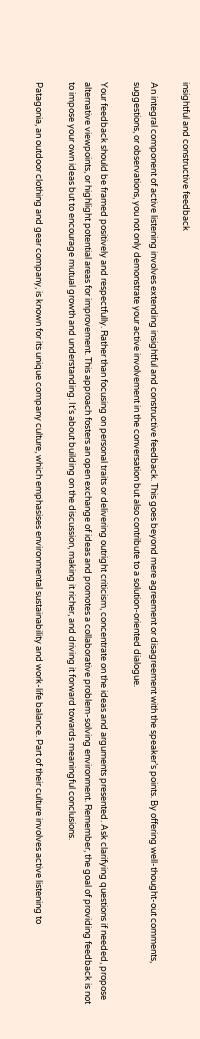insightful and constructive feedback

An integral component of active listening involves extending insightful and constructive feedback. This goes beyond mere agreement or disagreement with the speaker’s points. By offering well-thought-out comments, suggestions, or observations, you not only demonstrate your active involvement in the conversation but also contribute to a solution-oriented dialogue.

Your feedback should be framed positively and respectfully. Rather than focusing on personal traits or delivering outright criticism, concentrate on the ideas and arguments presented. Ask clarifying questions if needed, propose alternative viewpoints, or highlight potential areas for improvement. This approach fosters an open exchange of ideas and promotes a collaborative problem-solving environment. Remember, the goal of providing feedback is not to impose your own ideas but to encourage mutual growth and understanding. It’s about building on the discussion, making it richer, and driving it forward towards meaningful conclusions.

Patagonia, an outdoor clothing and gear company, is known for its unique company culture, which emphasises environmental sustainability and work-life balance. Part of their culture involves active listening to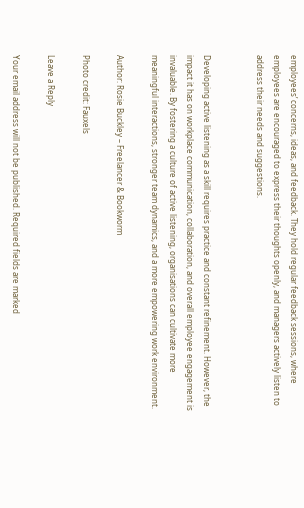employees’ concerns, ideas, and feedback. They hold regular feedback sessions, where employees are encouraged to express their thoughts openly, and managers actively listen to address their needs and suggestions.


Developing active listening as a skill requires practice and constant refinement. However, the impact it has on workplace communication, collaboration, and overall employee engagement is invaluable. By fostering a culture of active listening, organisations can cultivate more meaningful interactions, stronger team dynamics, and a more empowering work environment.

Author: Rosie Buckley – Freelancer & Bookworm

Photo credit: Fauxels

Leave a Reply

Your email address will not be published. Required fields are marked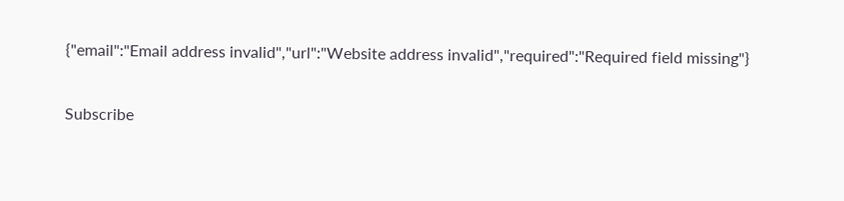{"email":"Email address invalid","url":"Website address invalid","required":"Required field missing"}

Subscribe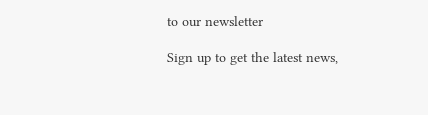to our newsletter

Sign up to get the latest news,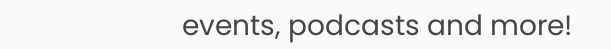events, podcasts and more!